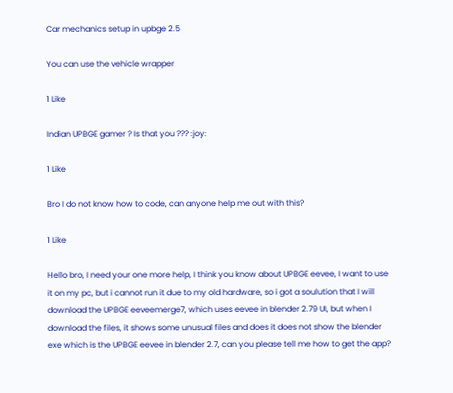Car mechanics setup in upbge 2.5

You can use the vehicle wrapper

1 Like

Indian UPBGE gamer ? Is that you ??? :joy:

1 Like

Bro I do not know how to code, can anyone help me out with this?

1 Like

Hello bro, I need your one more help, I think you know about UPBGE eevee, I want to use it on my pc, but i cannot run it due to my old hardware, so i got a soulution that I will download the UPBGE eeveemerge7, which uses eevee in blender 2.79 UI, but when I download the files, it shows some unusual files and does it does not show the blender exe which is the UPBGE eevee in blender 2.7, can you please tell me how to get the app?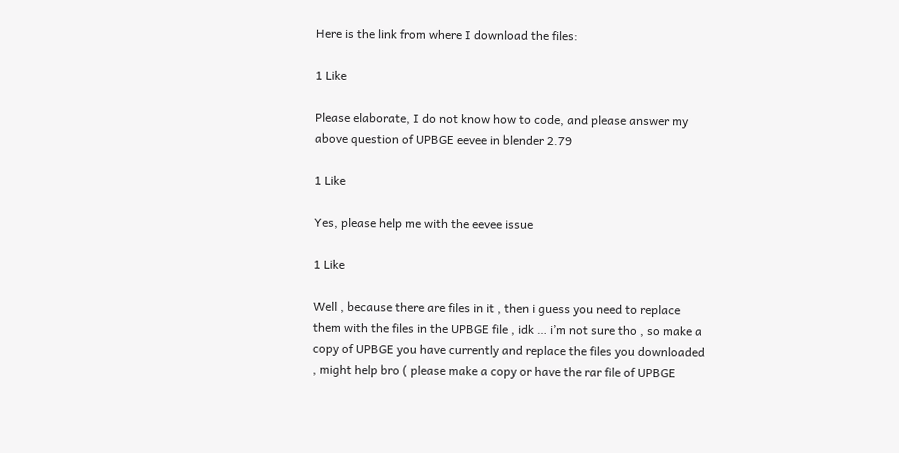Here is the link from where I download the files:

1 Like

Please elaborate, I do not know how to code, and please answer my above question of UPBGE eevee in blender 2.79

1 Like

Yes, please help me with the eevee issue

1 Like

Well , because there are files in it , then i guess you need to replace them with the files in the UPBGE file , idk … i’m not sure tho , so make a copy of UPBGE you have currently and replace the files you downloaded , might help bro ( please make a copy or have the rar file of UPBGE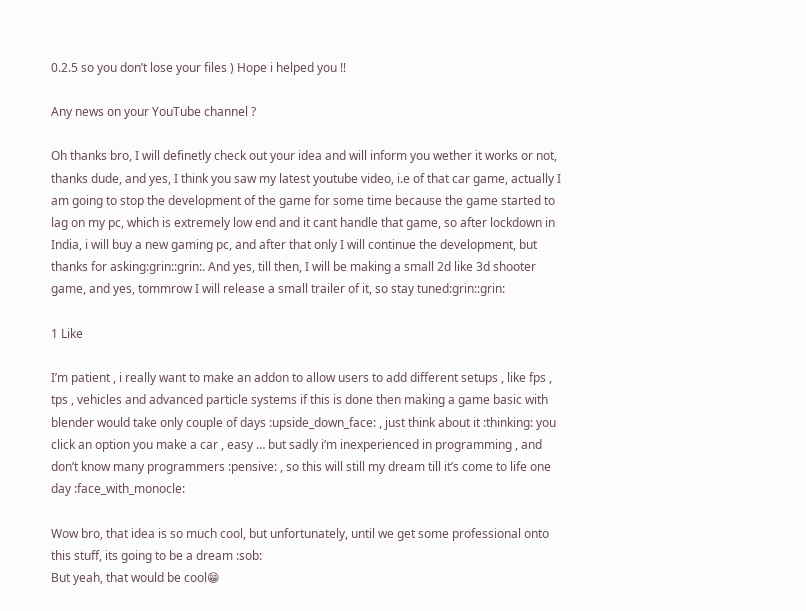0.2.5 so you don’t lose your files ) Hope i helped you !!

Any news on your YouTube channel ?

Oh thanks bro, I will definetly check out your idea and will inform you wether it works or not, thanks dude, and yes, I think you saw my latest youtube video, i.e of that car game, actually I am going to stop the development of the game for some time because the game started to lag on my pc, which is extremely low end and it cant handle that game, so after lockdown in India, i will buy a new gaming pc, and after that only I will continue the development, but thanks for asking:grin::grin:. And yes, till then, I will be making a small 2d like 3d shooter game, and yes, tommrow I will release a small trailer of it, so stay tuned:grin::grin:

1 Like

I’m patient , i really want to make an addon to allow users to add different setups , like fps , tps , vehicles and advanced particle systems if this is done then making a game basic with blender would take only couple of days :upside_down_face: , just think about it :thinking: you click an option you make a car , easy … but sadly i’m inexperienced in programming , and don’t know many programmers :pensive: , so this will still my dream till it’s come to life one day :face_with_monocle:

Wow bro, that idea is so much cool, but unfortunately, until we get some professional onto this stuff, its going to be a dream :sob:
But yeah, that would be cool😁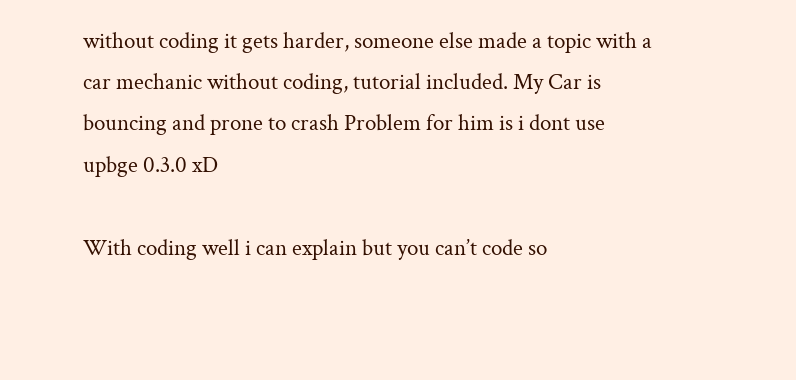without coding it gets harder, someone else made a topic with a car mechanic without coding, tutorial included. My Car is bouncing and prone to crash Problem for him is i dont use upbge 0.3.0 xD

With coding well i can explain but you can’t code so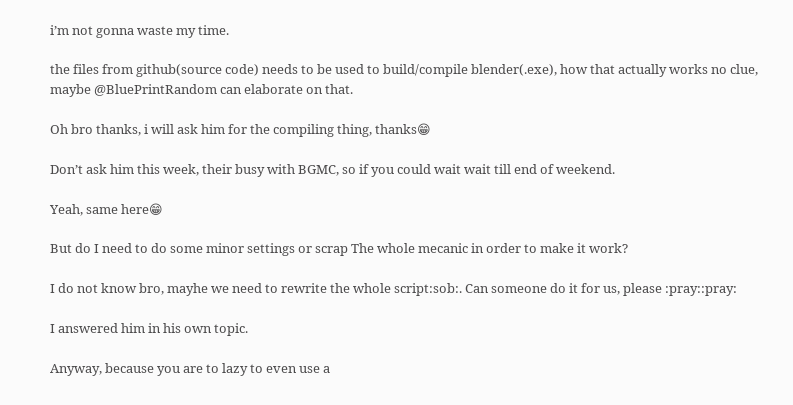i’m not gonna waste my time.

the files from github(source code) needs to be used to build/compile blender(.exe), how that actually works no clue, maybe @BluePrintRandom can elaborate on that.

Oh bro thanks, i will ask him for the compiling thing, thanks😁

Don’t ask him this week, their busy with BGMC, so if you could wait wait till end of weekend.

Yeah, same here😁

But do I need to do some minor settings or scrap The whole mecanic in order to make it work?

I do not know bro, mayhe we need to rewrite the whole script:sob:. Can someone do it for us, please :pray::pray:

I answered him in his own topic.

Anyway, because you are to lazy to even use a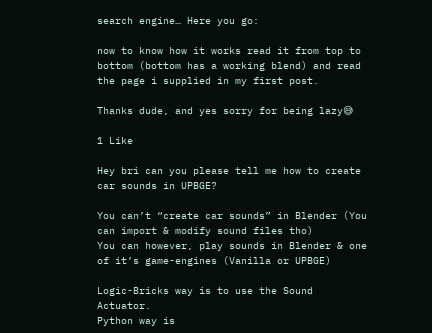search engine… Here you go:

now to know how it works read it from top to bottom (bottom has a working blend) and read the page i supplied in my first post.

Thanks dude, and yes sorry for being lazy😅

1 Like

Hey bri can you please tell me how to create car sounds in UPBGE?

You can’t “create car sounds” in Blender (You can import & modify sound files tho)
You can however, play sounds in Blender & one of it’s game-engines (Vanilla or UPBGE)

Logic-Bricks way is to use the Sound Actuator.
Python way is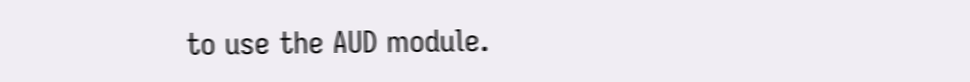to use the AUD module.